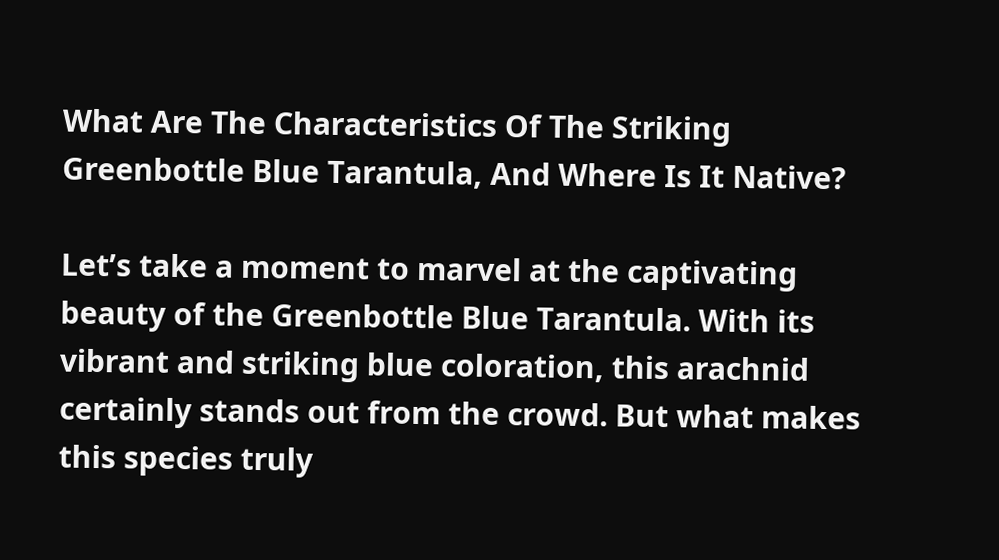What Are The Characteristics Of The Striking Greenbottle Blue Tarantula, And Where Is It Native?

Let’s take a moment to marvel at the captivating beauty of the Greenbottle Blue Tarantula. With its vibrant and striking blue coloration, this arachnid certainly stands out from the crowd. But what makes this species truly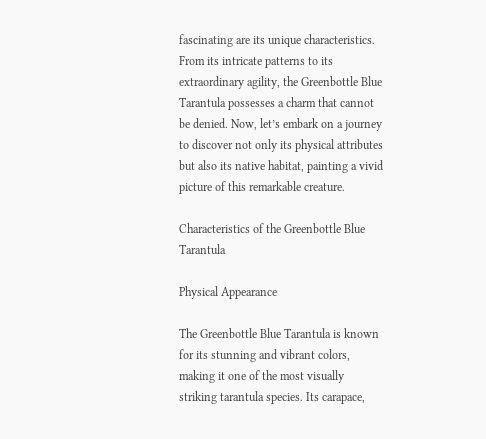fascinating are its unique characteristics. From its intricate patterns to its extraordinary agility, the Greenbottle Blue Tarantula possesses a charm that cannot be denied. Now, let’s embark on a journey to discover not only its physical attributes but also its native habitat, painting a vivid picture of this remarkable creature.

Characteristics of the Greenbottle Blue Tarantula

Physical Appearance

The Greenbottle Blue Tarantula is known for its stunning and vibrant colors, making it one of the most visually striking tarantula species. Its carapace,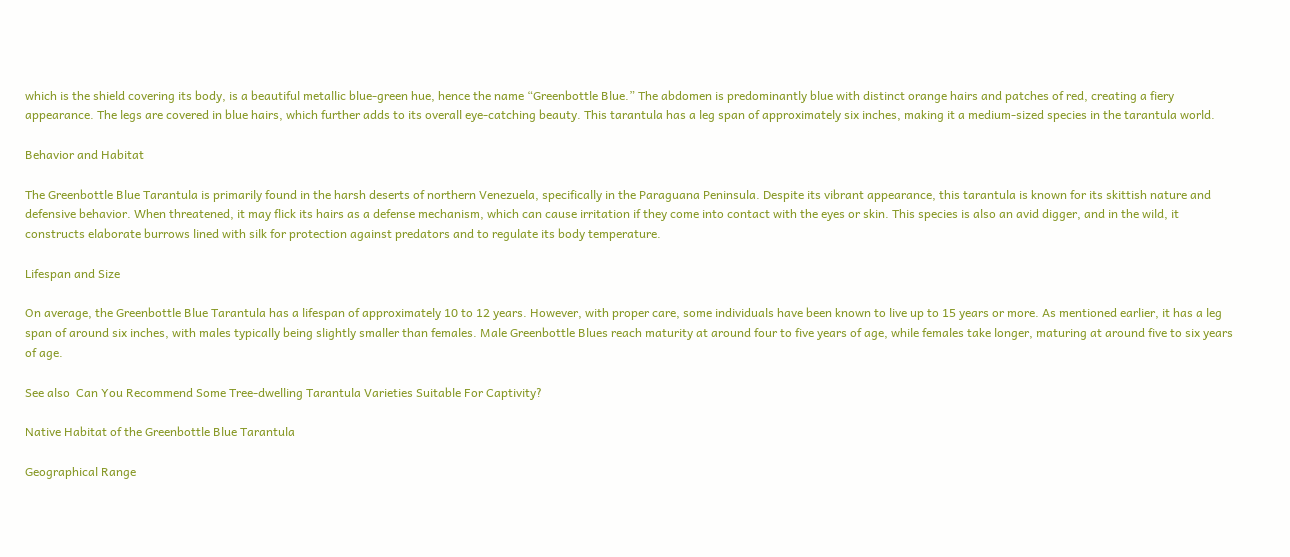which is the shield covering its body, is a beautiful metallic blue-green hue, hence the name “Greenbottle Blue.” The abdomen is predominantly blue with distinct orange hairs and patches of red, creating a fiery appearance. The legs are covered in blue hairs, which further adds to its overall eye-catching beauty. This tarantula has a leg span of approximately six inches, making it a medium-sized species in the tarantula world.

Behavior and Habitat

The Greenbottle Blue Tarantula is primarily found in the harsh deserts of northern Venezuela, specifically in the Paraguana Peninsula. Despite its vibrant appearance, this tarantula is known for its skittish nature and defensive behavior. When threatened, it may flick its hairs as a defense mechanism, which can cause irritation if they come into contact with the eyes or skin. This species is also an avid digger, and in the wild, it constructs elaborate burrows lined with silk for protection against predators and to regulate its body temperature.

Lifespan and Size

On average, the Greenbottle Blue Tarantula has a lifespan of approximately 10 to 12 years. However, with proper care, some individuals have been known to live up to 15 years or more. As mentioned earlier, it has a leg span of around six inches, with males typically being slightly smaller than females. Male Greenbottle Blues reach maturity at around four to five years of age, while females take longer, maturing at around five to six years of age.

See also  Can You Recommend Some Tree-dwelling Tarantula Varieties Suitable For Captivity?

Native Habitat of the Greenbottle Blue Tarantula

Geographical Range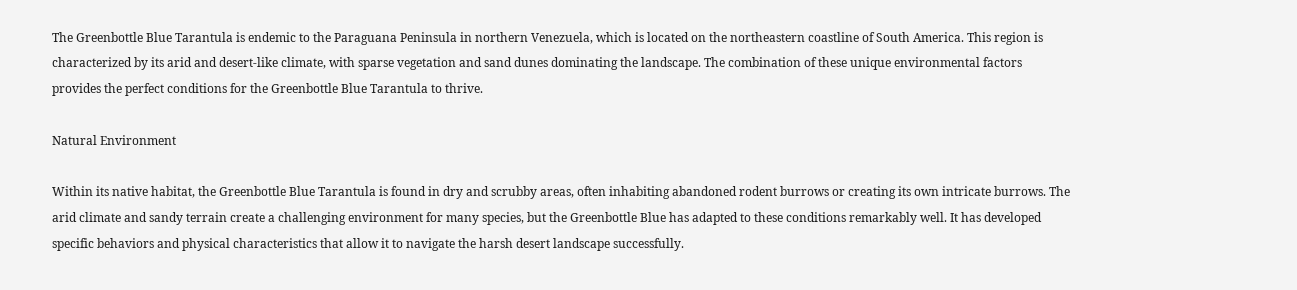The Greenbottle Blue Tarantula is endemic to the Paraguana Peninsula in northern Venezuela, which is located on the northeastern coastline of South America. This region is characterized by its arid and desert-like climate, with sparse vegetation and sand dunes dominating the landscape. The combination of these unique environmental factors provides the perfect conditions for the Greenbottle Blue Tarantula to thrive.

Natural Environment

Within its native habitat, the Greenbottle Blue Tarantula is found in dry and scrubby areas, often inhabiting abandoned rodent burrows or creating its own intricate burrows. The arid climate and sandy terrain create a challenging environment for many species, but the Greenbottle Blue has adapted to these conditions remarkably well. It has developed specific behaviors and physical characteristics that allow it to navigate the harsh desert landscape successfully.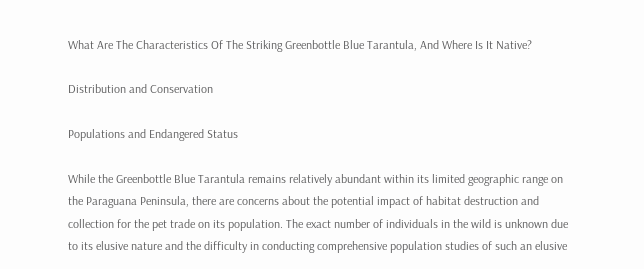What Are The Characteristics Of The Striking Greenbottle Blue Tarantula, And Where Is It Native?

Distribution and Conservation

Populations and Endangered Status

While the Greenbottle Blue Tarantula remains relatively abundant within its limited geographic range on the Paraguana Peninsula, there are concerns about the potential impact of habitat destruction and collection for the pet trade on its population. The exact number of individuals in the wild is unknown due to its elusive nature and the difficulty in conducting comprehensive population studies of such an elusive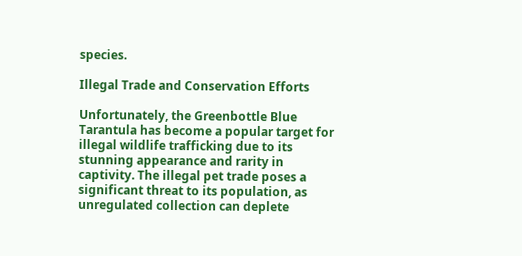species.

Illegal Trade and Conservation Efforts

Unfortunately, the Greenbottle Blue Tarantula has become a popular target for illegal wildlife trafficking due to its stunning appearance and rarity in captivity. The illegal pet trade poses a significant threat to its population, as unregulated collection can deplete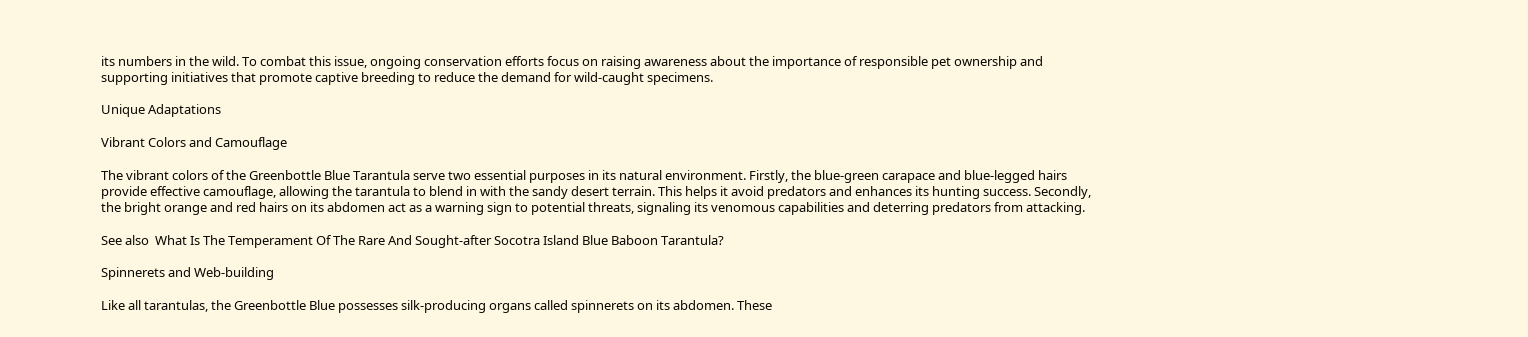its numbers in the wild. To combat this issue, ongoing conservation efforts focus on raising awareness about the importance of responsible pet ownership and supporting initiatives that promote captive breeding to reduce the demand for wild-caught specimens.

Unique Adaptations

Vibrant Colors and Camouflage

The vibrant colors of the Greenbottle Blue Tarantula serve two essential purposes in its natural environment. Firstly, the blue-green carapace and blue-legged hairs provide effective camouflage, allowing the tarantula to blend in with the sandy desert terrain. This helps it avoid predators and enhances its hunting success. Secondly, the bright orange and red hairs on its abdomen act as a warning sign to potential threats, signaling its venomous capabilities and deterring predators from attacking.

See also  What Is The Temperament Of The Rare And Sought-after Socotra Island Blue Baboon Tarantula?

Spinnerets and Web-building

Like all tarantulas, the Greenbottle Blue possesses silk-producing organs called spinnerets on its abdomen. These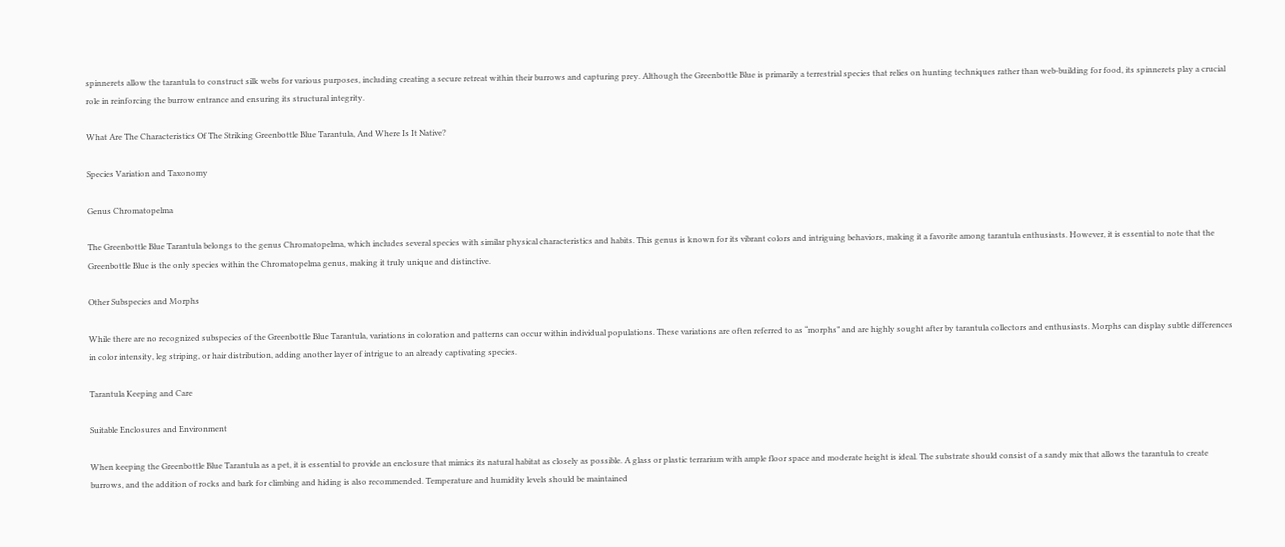spinnerets allow the tarantula to construct silk webs for various purposes, including creating a secure retreat within their burrows and capturing prey. Although the Greenbottle Blue is primarily a terrestrial species that relies on hunting techniques rather than web-building for food, its spinnerets play a crucial role in reinforcing the burrow entrance and ensuring its structural integrity.

What Are The Characteristics Of The Striking Greenbottle Blue Tarantula, And Where Is It Native?

Species Variation and Taxonomy

Genus Chromatopelma

The Greenbottle Blue Tarantula belongs to the genus Chromatopelma, which includes several species with similar physical characteristics and habits. This genus is known for its vibrant colors and intriguing behaviors, making it a favorite among tarantula enthusiasts. However, it is essential to note that the Greenbottle Blue is the only species within the Chromatopelma genus, making it truly unique and distinctive.

Other Subspecies and Morphs

While there are no recognized subspecies of the Greenbottle Blue Tarantula, variations in coloration and patterns can occur within individual populations. These variations are often referred to as “morphs” and are highly sought after by tarantula collectors and enthusiasts. Morphs can display subtle differences in color intensity, leg striping, or hair distribution, adding another layer of intrigue to an already captivating species.

Tarantula Keeping and Care

Suitable Enclosures and Environment

When keeping the Greenbottle Blue Tarantula as a pet, it is essential to provide an enclosure that mimics its natural habitat as closely as possible. A glass or plastic terrarium with ample floor space and moderate height is ideal. The substrate should consist of a sandy mix that allows the tarantula to create burrows, and the addition of rocks and bark for climbing and hiding is also recommended. Temperature and humidity levels should be maintained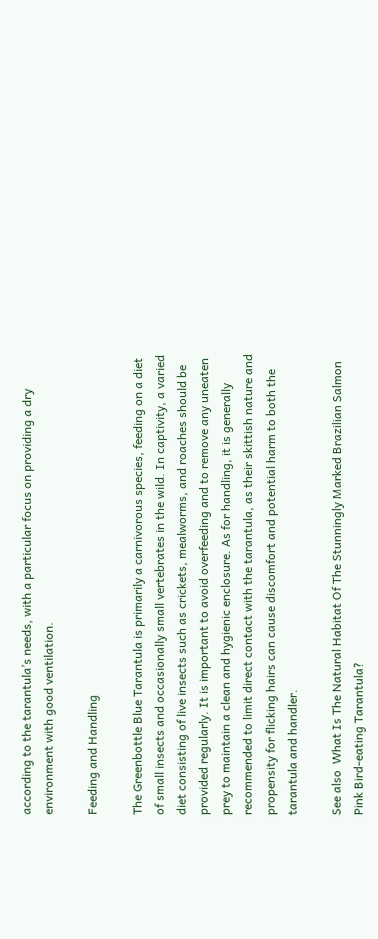according to the tarantula’s needs, with a particular focus on providing a dry environment with good ventilation.

Feeding and Handling

The Greenbottle Blue Tarantula is primarily a carnivorous species, feeding on a diet of small insects and occasionally small vertebrates in the wild. In captivity, a varied diet consisting of live insects such as crickets, mealworms, and roaches should be provided regularly. It is important to avoid overfeeding and to remove any uneaten prey to maintain a clean and hygienic enclosure. As for handling, it is generally recommended to limit direct contact with the tarantula, as their skittish nature and propensity for flicking hairs can cause discomfort and potential harm to both the tarantula and handler.

See also  What Is The Natural Habitat Of The Stunningly Marked Brazilian Salmon Pink Bird-eating Tarantula?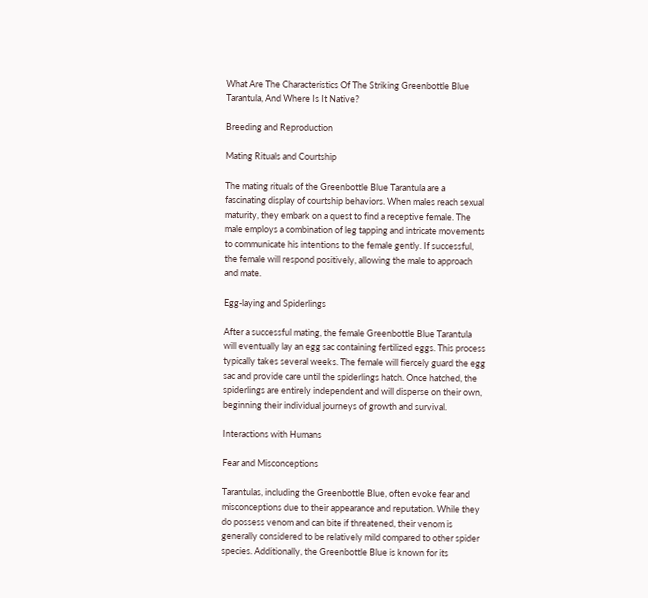What Are The Characteristics Of The Striking Greenbottle Blue Tarantula, And Where Is It Native?

Breeding and Reproduction

Mating Rituals and Courtship

The mating rituals of the Greenbottle Blue Tarantula are a fascinating display of courtship behaviors. When males reach sexual maturity, they embark on a quest to find a receptive female. The male employs a combination of leg tapping and intricate movements to communicate his intentions to the female gently. If successful, the female will respond positively, allowing the male to approach and mate.

Egg-laying and Spiderlings

After a successful mating, the female Greenbottle Blue Tarantula will eventually lay an egg sac containing fertilized eggs. This process typically takes several weeks. The female will fiercely guard the egg sac and provide care until the spiderlings hatch. Once hatched, the spiderlings are entirely independent and will disperse on their own, beginning their individual journeys of growth and survival.

Interactions with Humans

Fear and Misconceptions

Tarantulas, including the Greenbottle Blue, often evoke fear and misconceptions due to their appearance and reputation. While they do possess venom and can bite if threatened, their venom is generally considered to be relatively mild compared to other spider species. Additionally, the Greenbottle Blue is known for its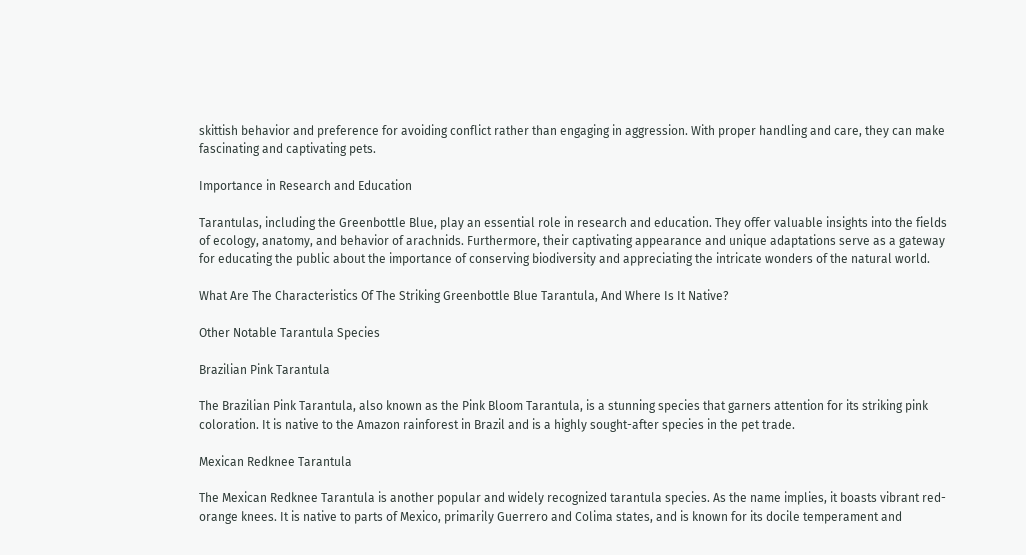skittish behavior and preference for avoiding conflict rather than engaging in aggression. With proper handling and care, they can make fascinating and captivating pets.

Importance in Research and Education

Tarantulas, including the Greenbottle Blue, play an essential role in research and education. They offer valuable insights into the fields of ecology, anatomy, and behavior of arachnids. Furthermore, their captivating appearance and unique adaptations serve as a gateway for educating the public about the importance of conserving biodiversity and appreciating the intricate wonders of the natural world.

What Are The Characteristics Of The Striking Greenbottle Blue Tarantula, And Where Is It Native?

Other Notable Tarantula Species

Brazilian Pink Tarantula

The Brazilian Pink Tarantula, also known as the Pink Bloom Tarantula, is a stunning species that garners attention for its striking pink coloration. It is native to the Amazon rainforest in Brazil and is a highly sought-after species in the pet trade.

Mexican Redknee Tarantula

The Mexican Redknee Tarantula is another popular and widely recognized tarantula species. As the name implies, it boasts vibrant red-orange knees. It is native to parts of Mexico, primarily Guerrero and Colima states, and is known for its docile temperament and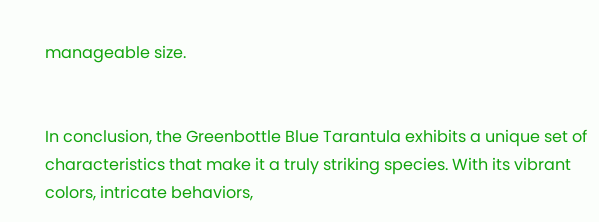manageable size.


In conclusion, the Greenbottle Blue Tarantula exhibits a unique set of characteristics that make it a truly striking species. With its vibrant colors, intricate behaviors,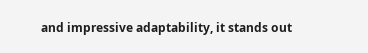and impressive adaptability, it stands out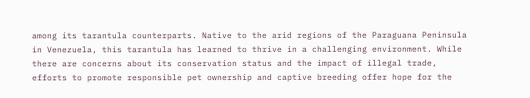among its tarantula counterparts. Native to the arid regions of the Paraguana Peninsula in Venezuela, this tarantula has learned to thrive in a challenging environment. While there are concerns about its conservation status and the impact of illegal trade, efforts to promote responsible pet ownership and captive breeding offer hope for the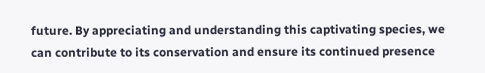future. By appreciating and understanding this captivating species, we can contribute to its conservation and ensure its continued presence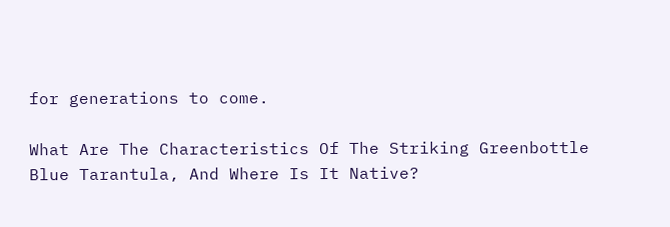for generations to come.

What Are The Characteristics Of The Striking Greenbottle Blue Tarantula, And Where Is It Native?